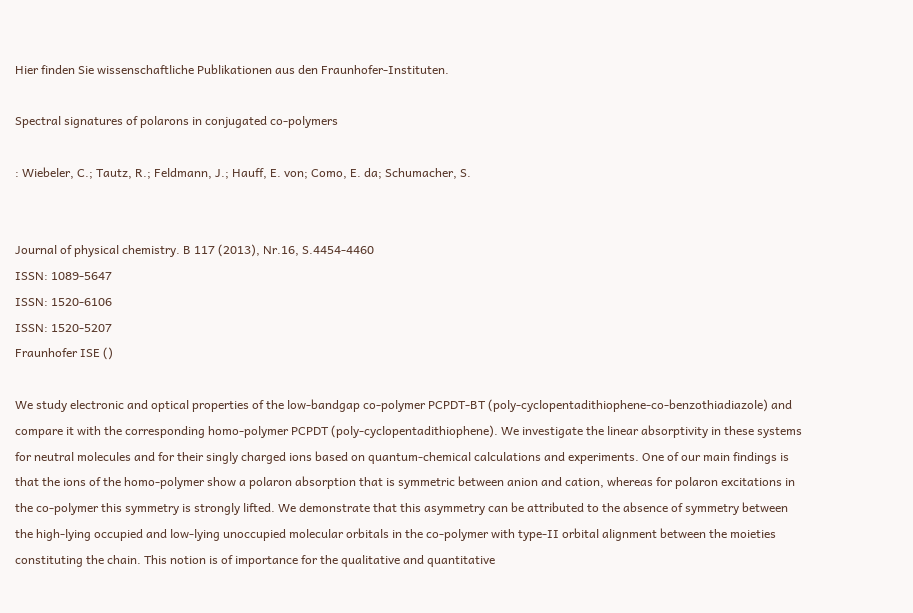Hier finden Sie wissenschaftliche Publikationen aus den Fraunhofer-Instituten.

Spectral signatures of polarons in conjugated co-polymers

: Wiebeler, C.; Tautz, R.; Feldmann, J.; Hauff, E. von; Como, E. da; Schumacher, S.


Journal of physical chemistry. B 117 (2013), Nr.16, S.4454-4460
ISSN: 1089-5647
ISSN: 1520-6106
ISSN: 1520-5207
Fraunhofer ISE ()

We study electronic and optical properties of the low-bandgap co-polymer PCPDT-BT (poly-cyclopentadithiophene-co-benzothiadiazole) and compare it with the corresponding homo-polymer PCPDT (poly-cyclopentadithiophene). We investigate the linear absorptivity in these systems for neutral molecules and for their singly charged ions based on quantum-chemical calculations and experiments. One of our main findings is that the ions of the homo-polymer show a polaron absorption that is symmetric between anion and cation, whereas for polaron excitations in the co-polymer this symmetry is strongly lifted. We demonstrate that this asymmetry can be attributed to the absence of symmetry between the high-lying occupied and low-lying unoccupied molecular orbitals in the co-polymer with type-II orbital alignment between the moieties constituting the chain. This notion is of importance for the qualitative and quantitative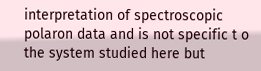interpretation of spectroscopic polaron data and is not specific t o the system studied here but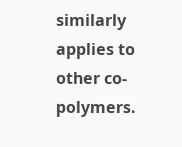similarly applies to other co-polymers.